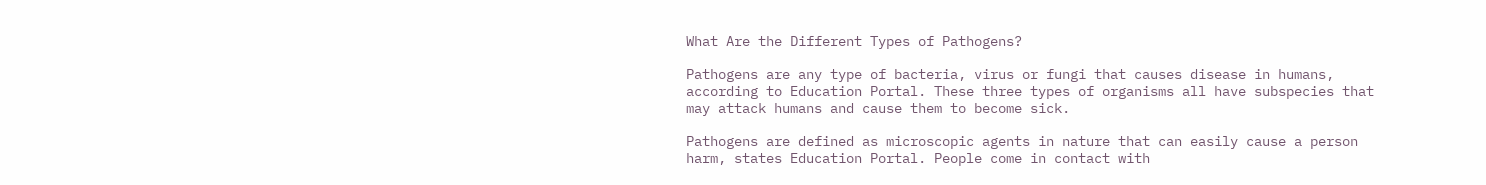What Are the Different Types of Pathogens?

Pathogens are any type of bacteria, virus or fungi that causes disease in humans, according to Education Portal. These three types of organisms all have subspecies that may attack humans and cause them to become sick.

Pathogens are defined as microscopic agents in nature that can easily cause a person harm, states Education Portal. People come in contact with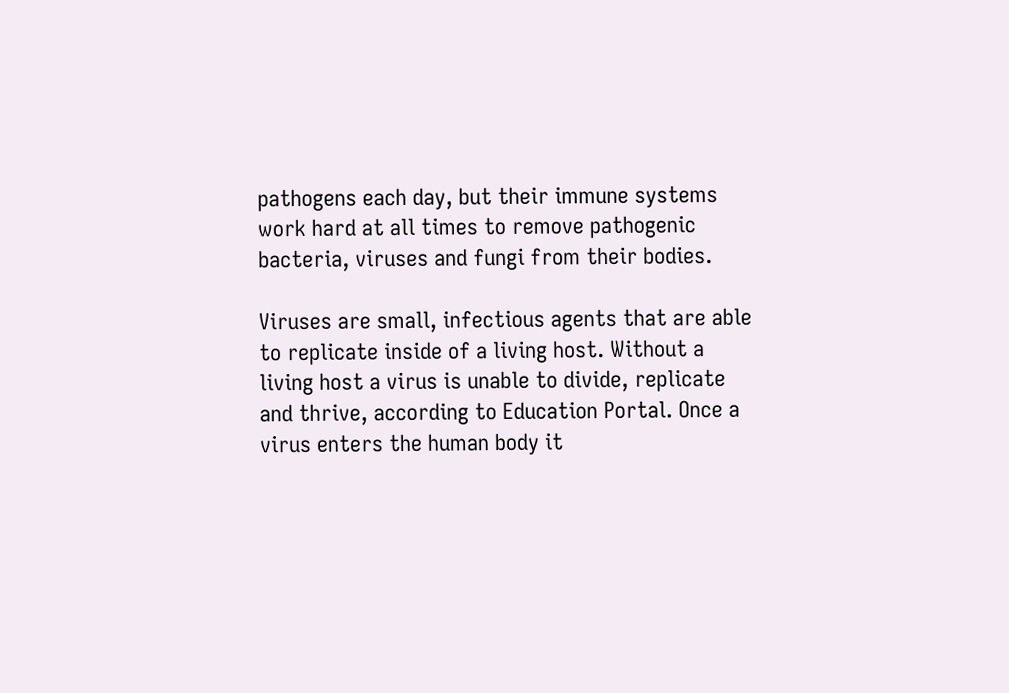pathogens each day, but their immune systems work hard at all times to remove pathogenic bacteria, viruses and fungi from their bodies.

Viruses are small, infectious agents that are able to replicate inside of a living host. Without a living host a virus is unable to divide, replicate and thrive, according to Education Portal. Once a virus enters the human body it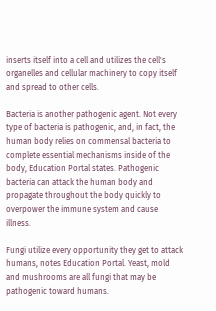inserts itself into a cell and utilizes the cell's organelles and cellular machinery to copy itself and spread to other cells.

Bacteria is another pathogenic agent. Not every type of bacteria is pathogenic, and, in fact, the human body relies on commensal bacteria to complete essential mechanisms inside of the body, Education Portal states. Pathogenic bacteria can attack the human body and propagate throughout the body quickly to overpower the immune system and cause illness.

Fungi utilize every opportunity they get to attack humans, notes Education Portal. Yeast, mold and mushrooms are all fungi that may be pathogenic toward humans.